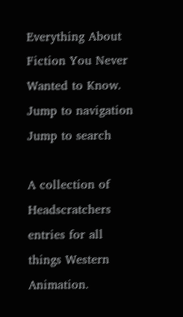Everything About Fiction You Never Wanted to Know.
Jump to navigation Jump to search

A collection of Headscratchers entries for all things Western Animation.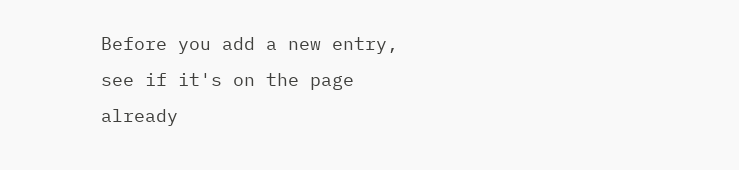Before you add a new entry, see if it's on the page already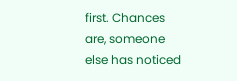first. Chances are, someone else has noticed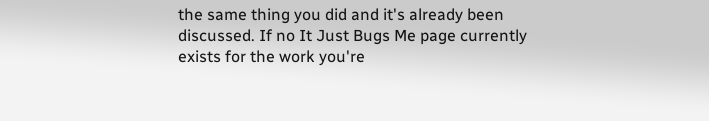the same thing you did and it's already been discussed. If no It Just Bugs Me page currently exists for the work you're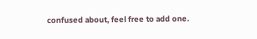confused about, feel free to add one.